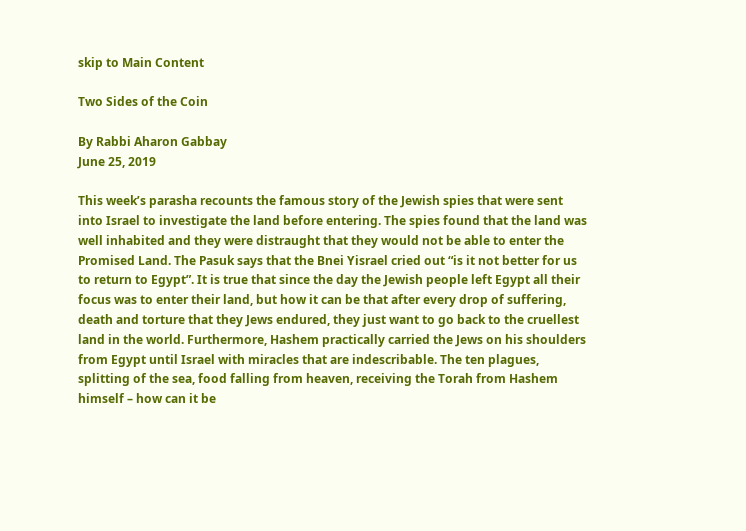skip to Main Content

Two Sides of the Coin

By Rabbi Aharon Gabbay
June 25, 2019

This week’s parasha recounts the famous story of the Jewish spies that were sent into Israel to investigate the land before entering. The spies found that the land was well inhabited and they were distraught that they would not be able to enter the Promised Land. The Pasuk says that the Bnei Yisrael cried out “is it not better for us to return to Egypt”. It is true that since the day the Jewish people left Egypt all their focus was to enter their land, but how it can be that after every drop of suffering, death and torture that they Jews endured, they just want to go back to the cruellest land in the world. Furthermore, Hashem practically carried the Jews on his shoulders from Egypt until Israel with miracles that are indescribable. The ten plagues, splitting of the sea, food falling from heaven, receiving the Torah from Hashem himself – how can it be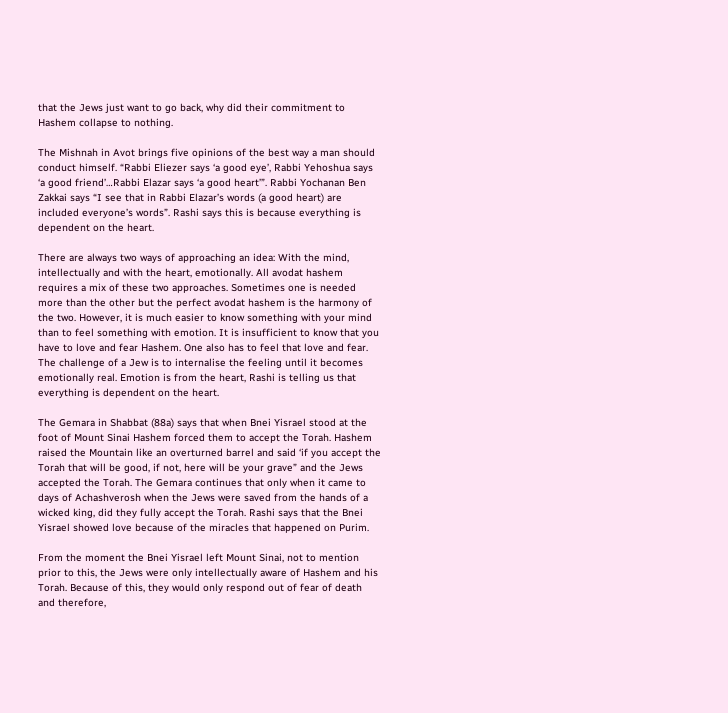that the Jews just want to go back, why did their commitment to Hashem collapse to nothing.

The Mishnah in Avot brings five opinions of the best way a man should conduct himself. “Rabbi Eliezer says ‘a good eye’, Rabbi Yehoshua says ‘a good friend’…Rabbi Elazar says ‘a good heart’”. Rabbi Yochanan Ben Zakkai says “I see that in Rabbi Elazar’s words (a good heart) are included everyone’s words”. Rashi says this is because everything is dependent on the heart.

There are always two ways of approaching an idea: With the mind, intellectually and with the heart, emotionally. All avodat hashem requires a mix of these two approaches. Sometimes one is needed more than the other but the perfect avodat hashem is the harmony of the two. However, it is much easier to know something with your mind than to feel something with emotion. It is insufficient to know that you have to love and fear Hashem. One also has to feel that love and fear. The challenge of a Jew is to internalise the feeling until it becomes emotionally real. Emotion is from the heart, Rashi is telling us that everything is dependent on the heart.

The Gemara in Shabbat (88a) says that when Bnei Yisrael stood at the foot of Mount Sinai Hashem forced them to accept the Torah. Hashem raised the Mountain like an overturned barrel and said ‘if you accept the Torah that will be good, if not, here will be your grave” and the Jews accepted the Torah. The Gemara continues that only when it came to days of Achashverosh when the Jews were saved from the hands of a wicked king, did they fully accept the Torah. Rashi says that the Bnei Yisrael showed love because of the miracles that happened on Purim.

From the moment the Bnei Yisrael left Mount Sinai, not to mention prior to this, the Jews were only intellectually aware of Hashem and his Torah. Because of this, they would only respond out of fear of death and therefore,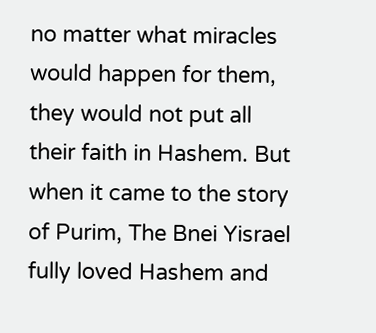no matter what miracles would happen for them, they would not put all their faith in Hashem. But when it came to the story of Purim, The Bnei Yisrael fully loved Hashem and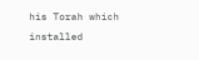his Torah which installed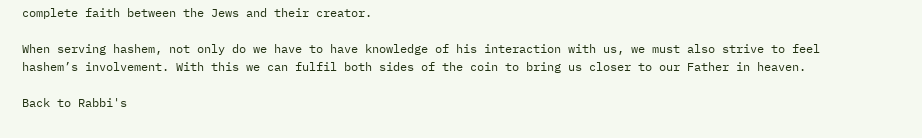complete faith between the Jews and their creator.

When serving hashem, not only do we have to have knowledge of his interaction with us, we must also strive to feel hashem’s involvement. With this we can fulfil both sides of the coin to bring us closer to our Father in heaven.

Back to Rabbi's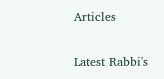Articles

Latest Rabbi's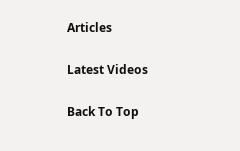Articles

Latest Videos

Back To Top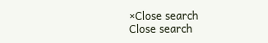×Close search
Close search